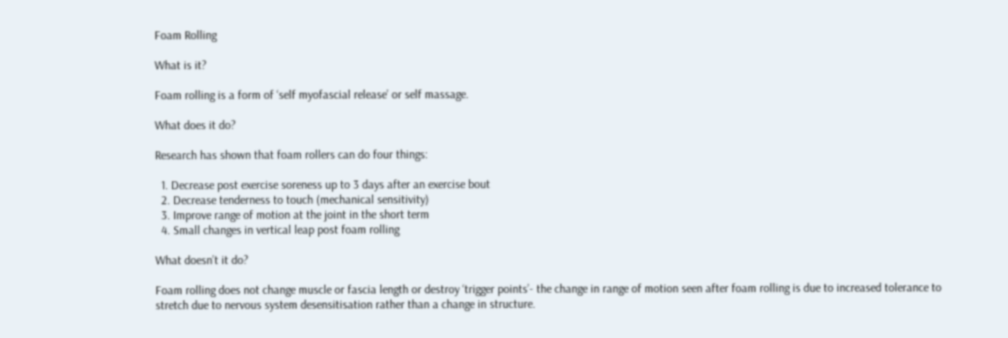Foam Rolling

What is it?

Foam rolling is a form of ‘self myofascial release’ or self massage.

What does it do?

Research has shown that foam rollers can do four things:

  1. Decrease post exercise soreness up to 3 days after an exercise bout
  2. Decrease tenderness to touch (mechanical sensitivity)
  3. Improve range of motion at the joint in the short term
  4. Small changes in vertical leap post foam rolling

What doesn’t it do?

Foam rolling does not change muscle or fascia length or destroy ‘trigger points’- the change in range of motion seen after foam rolling is due to increased tolerance to stretch due to nervous system desensitisation rather than a change in structure.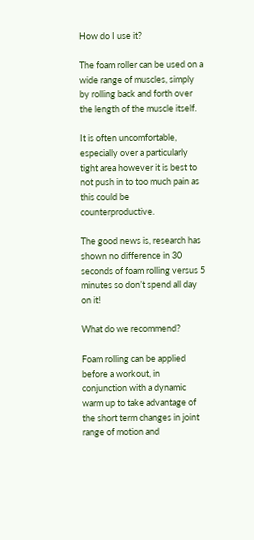How do I use it?

The foam roller can be used on a wide range of muscles, simply by rolling back and forth over the length of the muscle itself.

It is often uncomfortable, especially over a particularly tight area however it is best to not push in to too much pain as this could be counterproductive.

The good news is, research has shown no difference in 30 seconds of foam rolling versus 5 minutes so don’t spend all day on it!

What do we recommend?

Foam rolling can be applied before a workout, in conjunction with a dynamic warm up to take advantage of the short term changes in joint range of motion and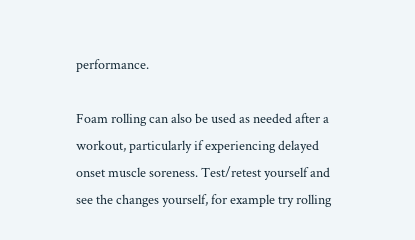performance.

Foam rolling can also be used as needed after a workout, particularly if experiencing delayed onset muscle soreness. Test/retest yourself and see the changes yourself, for example try rolling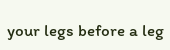your legs before a leg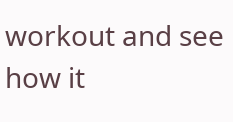workout and see how it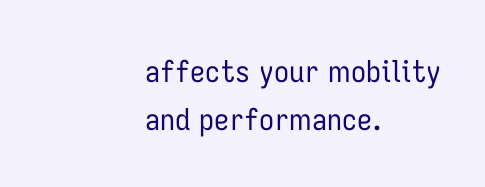affects your mobility and performance.